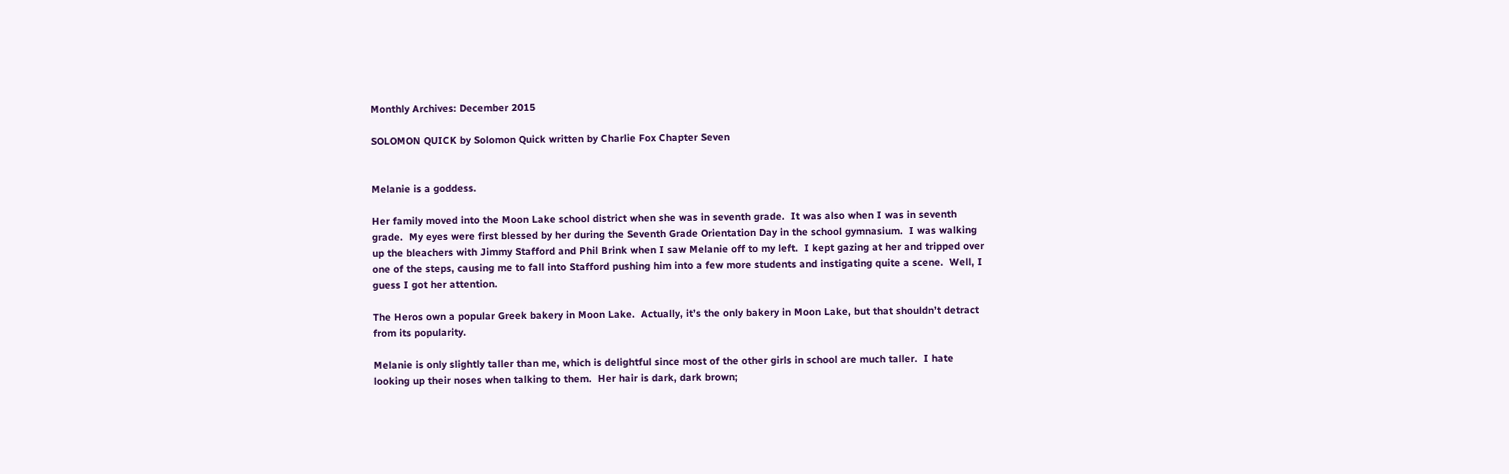Monthly Archives: December 2015

SOLOMON QUICK by Solomon Quick written by Charlie Fox Chapter Seven


Melanie is a goddess.

Her family moved into the Moon Lake school district when she was in seventh grade.  It was also when I was in seventh grade.  My eyes were first blessed by her during the Seventh Grade Orientation Day in the school gymnasium.  I was walking up the bleachers with Jimmy Stafford and Phil Brink when I saw Melanie off to my left.  I kept gazing at her and tripped over one of the steps, causing me to fall into Stafford pushing him into a few more students and instigating quite a scene.  Well, I guess I got her attention.

The Heros own a popular Greek bakery in Moon Lake.  Actually, it’s the only bakery in Moon Lake, but that shouldn’t detract from its popularity.

Melanie is only slightly taller than me, which is delightful since most of the other girls in school are much taller.  I hate looking up their noses when talking to them.  Her hair is dark, dark brown;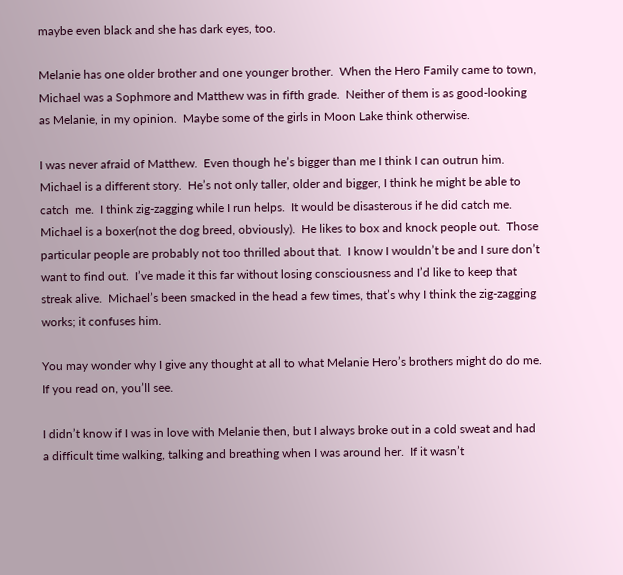maybe even black and she has dark eyes, too.

Melanie has one older brother and one younger brother.  When the Hero Family came to town, Michael was a Sophmore and Matthew was in fifth grade.  Neither of them is as good-looking as Melanie, in my opinion.  Maybe some of the girls in Moon Lake think otherwise.

I was never afraid of Matthew.  Even though he’s bigger than me I think I can outrun him.  Michael is a different story.  He’s not only taller, older and bigger, I think he might be able to catch  me.  I think zig-zagging while I run helps.  It would be disasterous if he did catch me.  Michael is a boxer(not the dog breed, obviously).  He likes to box and knock people out.  Those particular people are probably not too thrilled about that.  I know I wouldn’t be and I sure don’t want to find out.  I’ve made it this far without losing consciousness and I’d like to keep that streak alive.  Michael’s been smacked in the head a few times, that’s why I think the zig-zagging works; it confuses him.

You may wonder why I give any thought at all to what Melanie Hero’s brothers might do do me.  If you read on, you’ll see.

I didn’t know if I was in love with Melanie then, but I always broke out in a cold sweat and had a difficult time walking, talking and breathing when I was around her.  If it wasn’t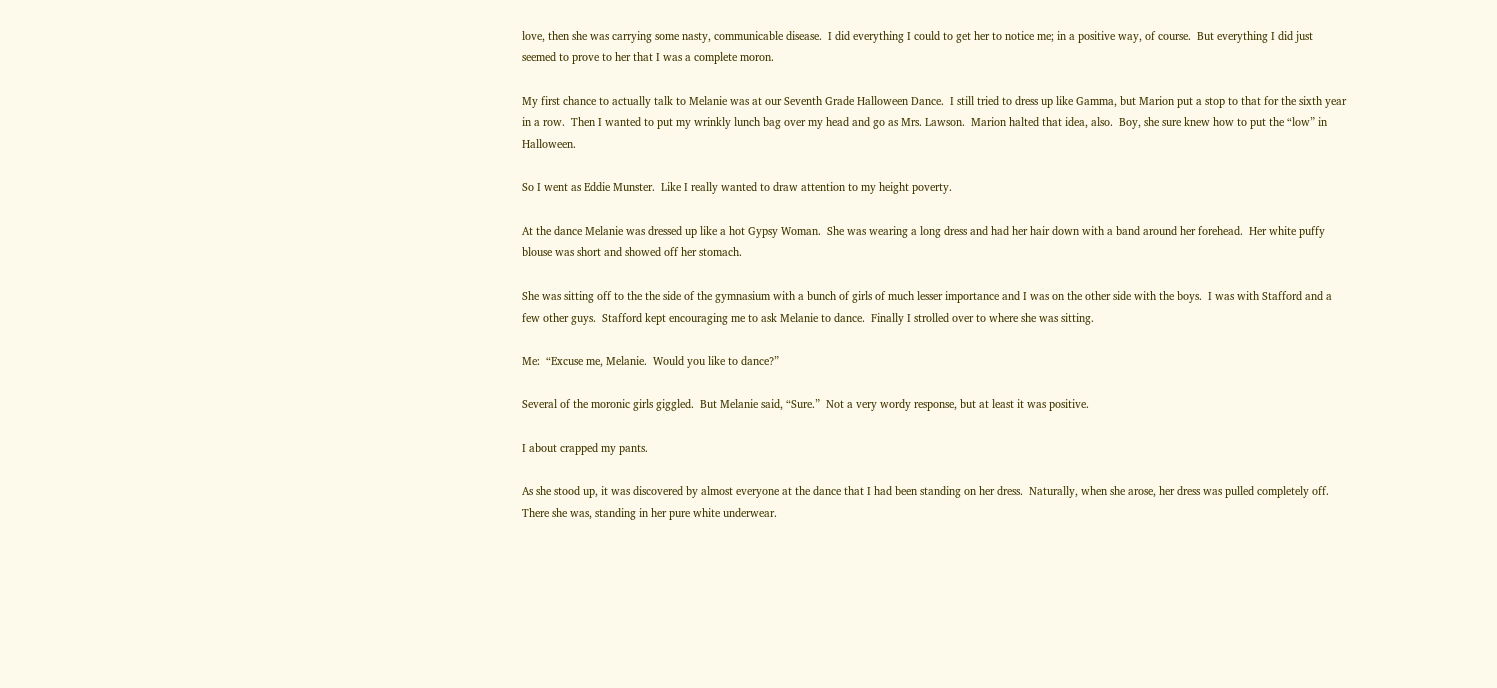love, then she was carrying some nasty, communicable disease.  I did everything I could to get her to notice me; in a positive way, of course.  But everything I did just seemed to prove to her that I was a complete moron.

My first chance to actually talk to Melanie was at our Seventh Grade Halloween Dance.  I still tried to dress up like Gamma, but Marion put a stop to that for the sixth year in a row.  Then I wanted to put my wrinkly lunch bag over my head and go as Mrs. Lawson.  Marion halted that idea, also.  Boy, she sure knew how to put the “low” in Halloween.

So I went as Eddie Munster.  Like I really wanted to draw attention to my height poverty.

At the dance Melanie was dressed up like a hot Gypsy Woman.  She was wearing a long dress and had her hair down with a band around her forehead.  Her white puffy blouse was short and showed off her stomach.

She was sitting off to the the side of the gymnasium with a bunch of girls of much lesser importance and I was on the other side with the boys.  I was with Stafford and a few other guys.  Stafford kept encouraging me to ask Melanie to dance.  Finally I strolled over to where she was sitting.

Me:  “Excuse me, Melanie.  Would you like to dance?”

Several of the moronic girls giggled.  But Melanie said, “Sure.”  Not a very wordy response, but at least it was positive.

I about crapped my pants.

As she stood up, it was discovered by almost everyone at the dance that I had been standing on her dress.  Naturally, when she arose, her dress was pulled completely off.  There she was, standing in her pure white underwear.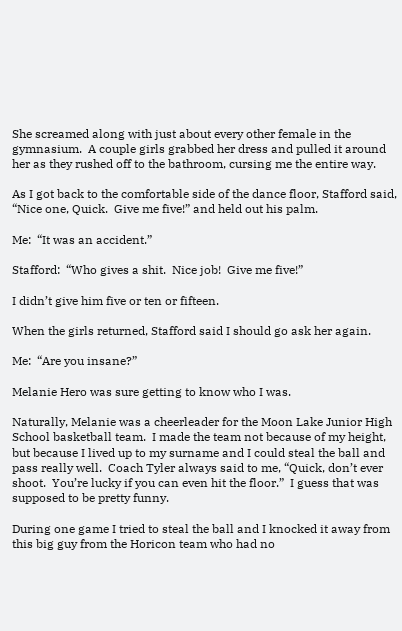She screamed along with just about every other female in the gymnasium.  A couple girls grabbed her dress and pulled it around her as they rushed off to the bathroom, cursing me the entire way.

As I got back to the comfortable side of the dance floor, Stafford said, “Nice one, Quick.  Give me five!” and held out his palm.

Me:  “It was an accident.”

Stafford:  “Who gives a shit.  Nice job!  Give me five!”

I didn’t give him five or ten or fifteen.

When the girls returned, Stafford said I should go ask her again.

Me:  “Are you insane?”

Melanie Hero was sure getting to know who I was.

Naturally, Melanie was a cheerleader for the Moon Lake Junior High School basketball team.  I made the team not because of my height, but because I lived up to my surname and I could steal the ball and pass really well.  Coach Tyler always said to me, “Quick, don’t ever shoot.  You’re lucky if you can even hit the floor.”  I guess that was supposed to be pretty funny.

During one game I tried to steal the ball and I knocked it away from this big guy from the Horicon team who had no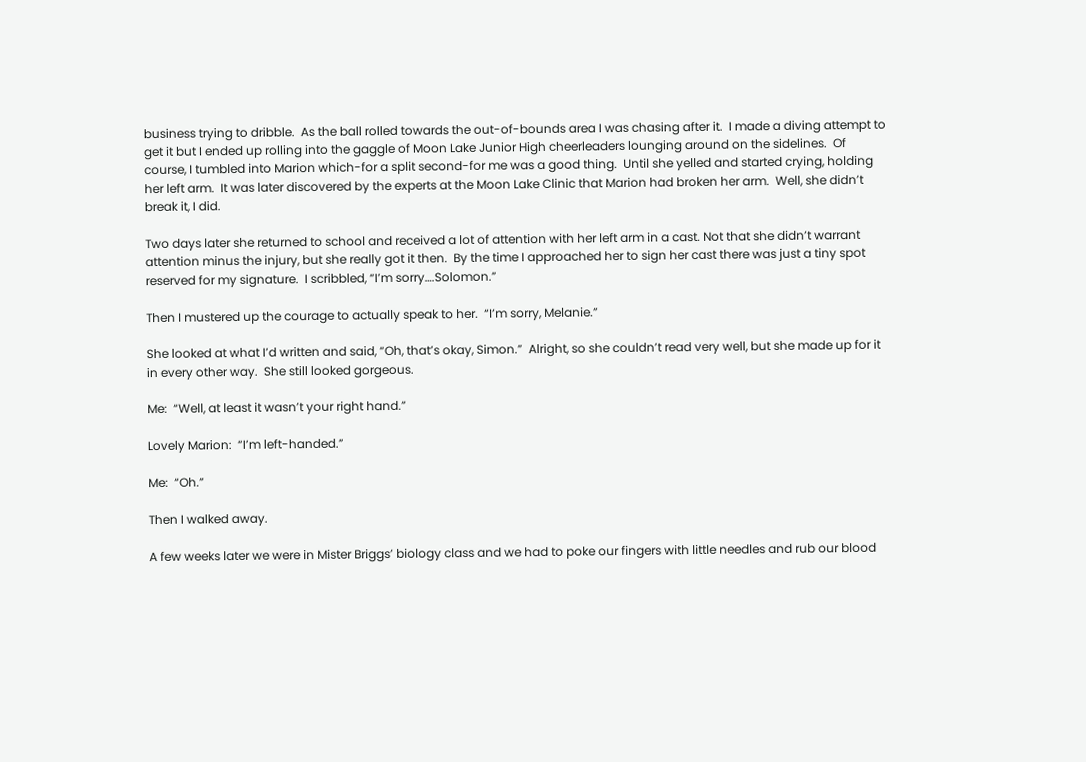business trying to dribble.  As the ball rolled towards the out-of-bounds area I was chasing after it.  I made a diving attempt to get it but I ended up rolling into the gaggle of Moon Lake Junior High cheerleaders lounging around on the sidelines.  Of course, I tumbled into Marion which-for a split second-for me was a good thing.  Until she yelled and started crying, holding her left arm.  It was later discovered by the experts at the Moon Lake Clinic that Marion had broken her arm.  Well, she didn’t break it, I did.

Two days later she returned to school and received a lot of attention with her left arm in a cast. Not that she didn’t warrant attention minus the injury, but she really got it then.  By the time I approached her to sign her cast there was just a tiny spot reserved for my signature.  I scribbled, “I’m sorry….Solomon.”

Then I mustered up the courage to actually speak to her.  “I’m sorry, Melanie.”

She looked at what I’d written and said, “Oh, that’s okay, Simon.”  Alright, so she couldn’t read very well, but she made up for it in every other way.  She still looked gorgeous.

Me:  “Well, at least it wasn’t your right hand.”

Lovely Marion:  “I’m left-handed.”

Me:  “Oh.”

Then I walked away.

A few weeks later we were in Mister Briggs’ biology class and we had to poke our fingers with little needles and rub our blood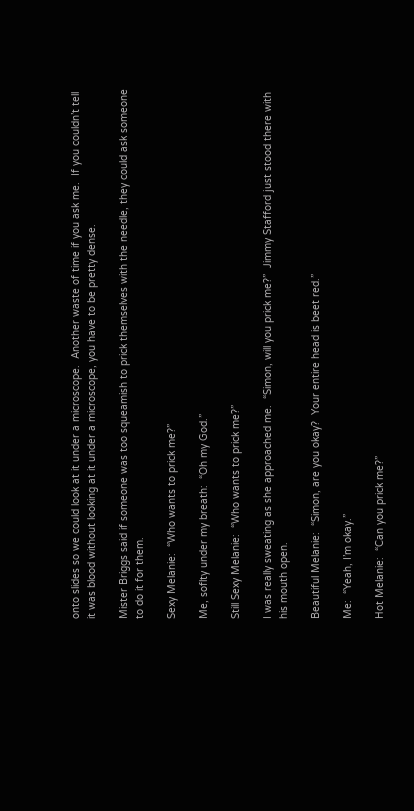onto slides so we could look at it under a microscope.  Another waste of time if you ask me.  If you couldn’t tell it was blood without looking at it under a microscope, you have to be pretty dense.

Mister Briggs said if someone was too squeamish to prick themselves with the needle, they could ask someone to do it for them.

Sexy Melanie:  “Who wants to prick me?”

Me, soflty under my breath:  “Oh my God.”

Still Sexy Melanie:  “Who wants to prick me?”

I was really sweating as she approached me.  “Simon, will you prick me?”  Jimmy Stafford just stood there with his mouth open.

Beautiful Melanie:  “Simon, are you okay?  Your entire head is beet red.”

Me:  “Yeah, I’m okay.”

Hot Melanie:  “Can you prick me?”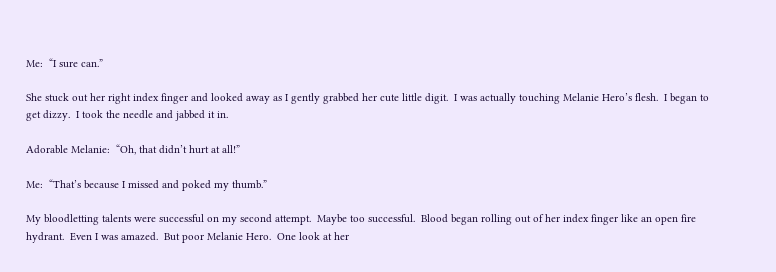Me:  “I sure can.”

She stuck out her right index finger and looked away as I gently grabbed her cute little digit.  I was actually touching Melanie Hero’s flesh.  I began to get dizzy.  I took the needle and jabbed it in.

Adorable Melanie:  “Oh, that didn’t hurt at all!”

Me:  “That’s because I missed and poked my thumb.”

My bloodletting talents were successful on my second attempt.  Maybe too successful.  Blood began rolling out of her index finger like an open fire hydrant.  Even I was amazed.  But poor Melanie Hero.  One look at her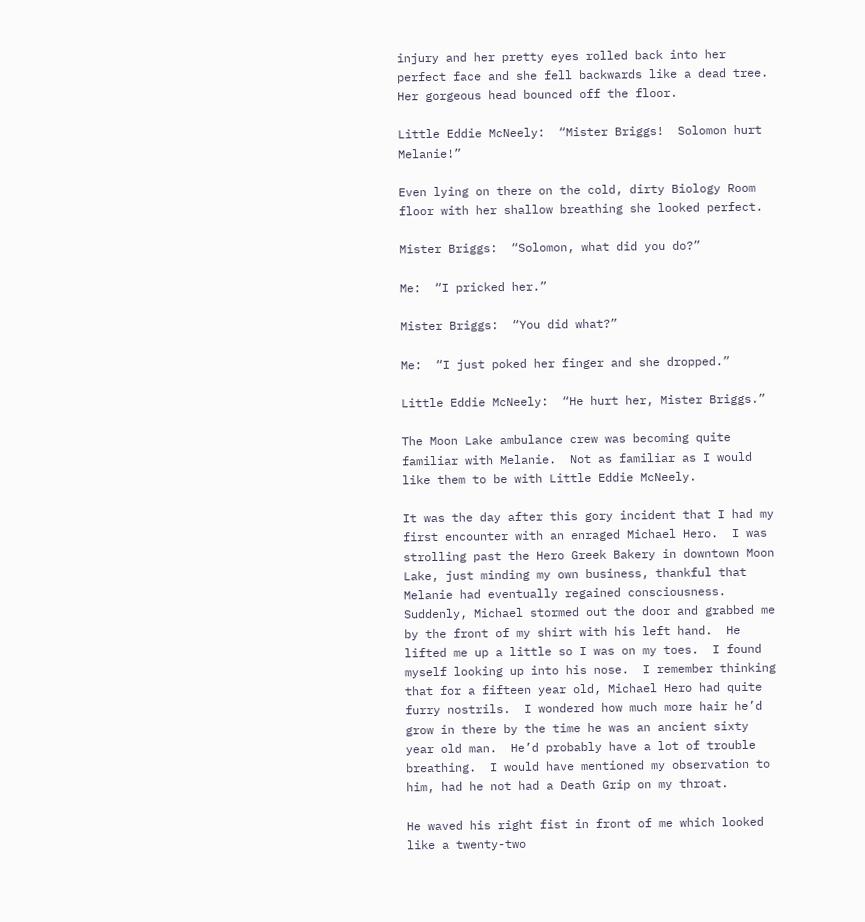injury and her pretty eyes rolled back into her perfect face and she fell backwards like a dead tree.  Her gorgeous head bounced off the floor.

Little Eddie McNeely:  “Mister Briggs!  Solomon hurt Melanie!”

Even lying on there on the cold, dirty Biology Room floor with her shallow breathing she looked perfect.

Mister Briggs:  “Solomon, what did you do?”

Me:  “I pricked her.”

Mister Briggs:  “You did what?”

Me:  “I just poked her finger and she dropped.”

Little Eddie McNeely:  “He hurt her, Mister Briggs.”

The Moon Lake ambulance crew was becoming quite familiar with Melanie.  Not as familiar as I would  like them to be with Little Eddie McNeely.

It was the day after this gory incident that I had my first encounter with an enraged Michael Hero.  I was strolling past the Hero Greek Bakery in downtown Moon Lake, just minding my own business, thankful that Melanie had eventually regained consciousness.  Suddenly, Michael stormed out the door and grabbed me by the front of my shirt with his left hand.  He lifted me up a little so I was on my toes.  I found myself looking up into his nose.  I remember thinking that for a fifteen year old, Michael Hero had quite furry nostrils.  I wondered how much more hair he’d grow in there by the time he was an ancient sixty year old man.  He’d probably have a lot of trouble breathing.  I would have mentioned my observation to him, had he not had a Death Grip on my throat.

He waved his right fist in front of me which looked like a twenty-two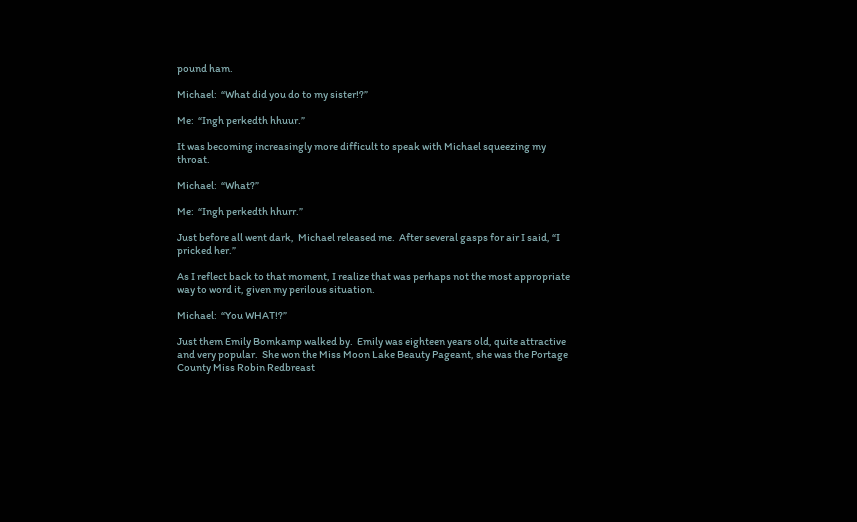pound ham.

Michael:  “What did you do to my sister!?”

Me:  “Ingh perkedth hhuur.”

It was becoming increasingly more difficult to speak with Michael squeezing my throat.

Michael:  “What?”

Me:  “Ingh perkedth hhurr.”

Just before all went dark,  Michael released me.  After several gasps for air I said, “I pricked her.”

As I reflect back to that moment, I realize that was perhaps not the most appropriate way to word it, given my perilous situation.

Michael:  “You WHAT!?”

Just them Emily Bomkamp walked by.  Emily was eighteen years old, quite attractive and very popular.  She won the Miss Moon Lake Beauty Pageant, she was the Portage County Miss Robin Redbreast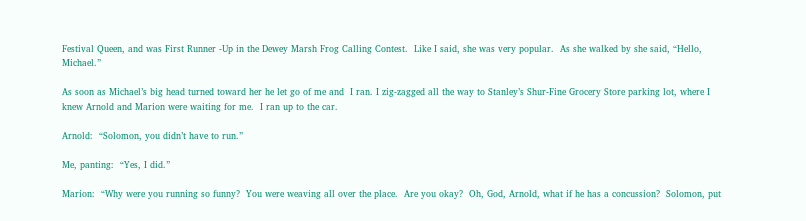Festival Queen, and was First Runner -Up in the Dewey Marsh Frog Calling Contest.  Like I said, she was very popular.  As she walked by she said, “Hello, Michael.”

As soon as Michael’s big head turned toward her he let go of me and  I ran. I zig-zagged all the way to Stanley’s Shur-Fine Grocery Store parking lot, where I knew Arnold and Marion were waiting for me.  I ran up to the car.

Arnold:  “Solomon, you didn’t have to run.”

Me, panting:  “Yes, I did.”

Marion:  “Why were you running so funny?  You were weaving all over the place.  Are you okay?  Oh, God, Arnold, what if he has a concussion?  Solomon, put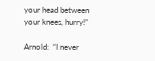your head between your knees, hurry!”

Arnold:  “I never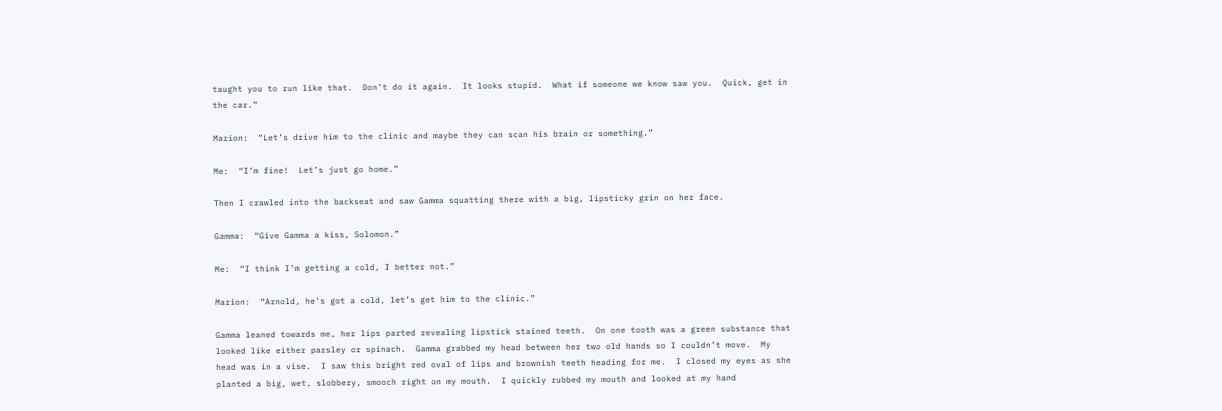taught you to run like that.  Don’t do it again.  It looks stupid.  What if someone we know saw you.  Quick, get in the car.”

Marion:  “Let’s drive him to the clinic and maybe they can scan his brain or something.”

Me:  “I’m fine!  Let’s just go home.”

Then I crawled into the backseat and saw Gamma squatting there with a big, lipsticky grin on her face.

Gamma:  “Give Gamma a kiss, Solomon.”

Me:  “I think I’m getting a cold, I better not.”

Marion:  “Arnold, he’s got a cold, let’s get him to the clinic.”

Gamma leaned towards me, her lips parted revealing lipstick stained teeth.  On one tooth was a green substance that looked like either parsley or spinach.  Gamma grabbed my head between her two old hands so I couldn’t move.  My head was in a vise.  I saw this bright red oval of lips and brownish teeth heading for me.  I closed my eyes as she planted a big, wet, slobbery, smooch right on my mouth.  I quickly rubbed my mouth and looked at my hand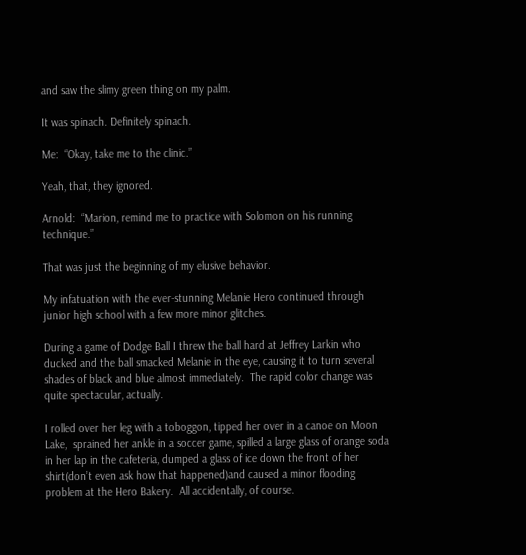and saw the slimy green thing on my palm.

It was spinach. Definitely spinach.

Me:  “Okay, take me to the clinic.”

Yeah, that, they ignored.

Arnold:  “Marion, remind me to practice with Solomon on his running technique.”

That was just the beginning of my elusive behavior.

My infatuation with the ever-stunning Melanie Hero continued through junior high school with a few more minor glitches.

During a game of Dodge Ball I threw the ball hard at Jeffrey Larkin who ducked and the ball smacked Melanie in the eye, causing it to turn several shades of black and blue almost immediately.  The rapid color change was quite spectacular, actually.

I rolled over her leg with a toboggon, tipped her over in a canoe on Moon Lake,  sprained her ankle in a soccer game, spilled a large glass of orange soda in her lap in the cafeteria, dumped a glass of ice down the front of her shirt(don’t even ask how that happened)and caused a minor flooding problem at the Hero Bakery.  All accidentally, of course.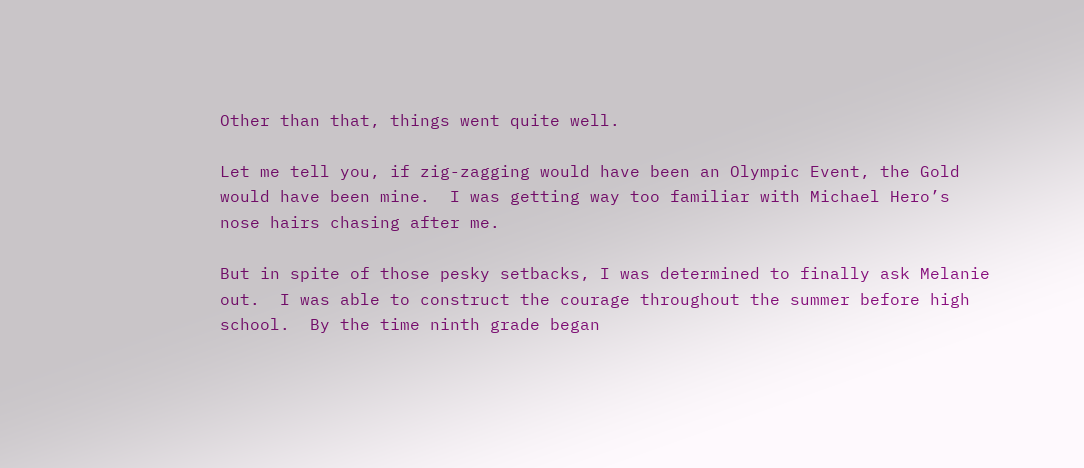Other than that, things went quite well.

Let me tell you, if zig-zagging would have been an Olympic Event, the Gold would have been mine.  I was getting way too familiar with Michael Hero’s nose hairs chasing after me.

But in spite of those pesky setbacks, I was determined to finally ask Melanie out.  I was able to construct the courage throughout the summer before high school.  By the time ninth grade began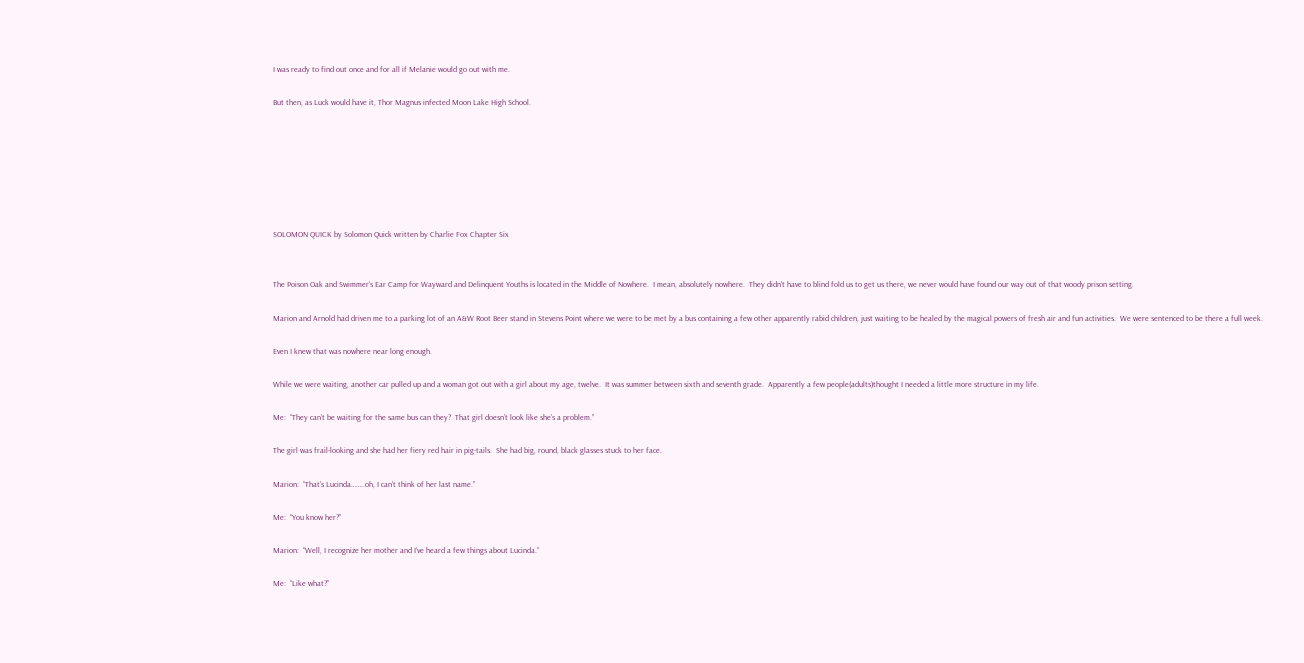I was ready to find out once and for all if Melanie would go out with me.

But then, as Luck would have it, Thor Magnus infected Moon Lake High School.







SOLOMON QUICK by Solomon Quick written by Charlie Fox Chapter Six


The Poison Oak and Swimmer’s Ear Camp for Wayward and Delinquent Youths is located in the Middle of Nowhere.  I mean, absolutely nowhere.  They didn’t have to blind fold us to get us there, we never would have found our way out of that woody prison setting.

Marion and Arnold had driven me to a parking lot of an A&W Root Beer stand in Stevens Point where we were to be met by a bus containing a few other apparently rabid children, just waiting to be healed by the magical powers of fresh air and fun activities.  We were sentenced to be there a full week.

Even I knew that was nowhere near long enough.

While we were waiting, another car pulled up and a woman got out with a girl about my age, twelve.  It was summer between sixth and seventh grade.  Apparently a few people(adults)thought I needed a little more structure in my life.

Me:  “They can’t be waiting for the same bus can they?  That girl doesn’t look like she’s a problem.”

The girl was frail-looking and she had her fiery red hair in pig-tails.  She had big, round, black glasses stuck to her face.

Marion:  “That’s Lucinda……..oh, I can’t think of her last name.”

Me:  “You know her?”

Marion:  “Well, I recognize her mother and I’ve heard a few things about Lucinda.”

Me:  “Like what?”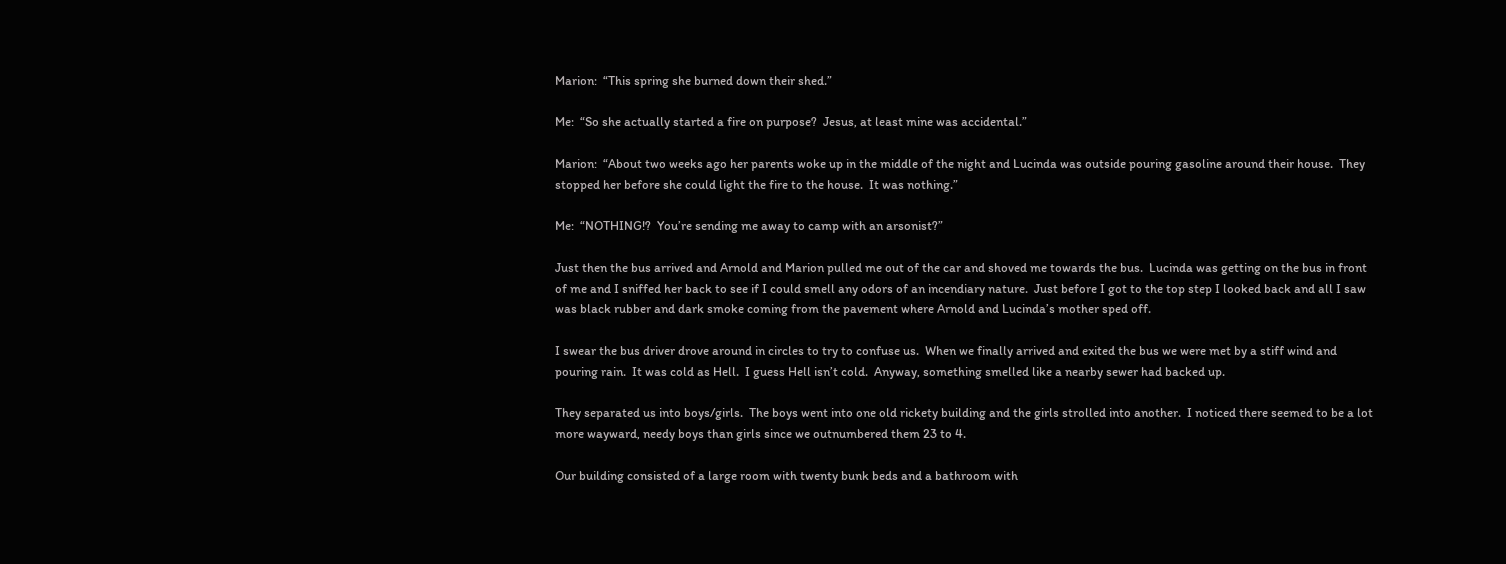Marion:  “This spring she burned down their shed.”

Me:  “So she actually started a fire on purpose?  Jesus, at least mine was accidental.”

Marion:  “About two weeks ago her parents woke up in the middle of the night and Lucinda was outside pouring gasoline around their house.  They stopped her before she could light the fire to the house.  It was nothing.”

Me:  “NOTHING!?  You’re sending me away to camp with an arsonist?”

Just then the bus arrived and Arnold and Marion pulled me out of the car and shoved me towards the bus.  Lucinda was getting on the bus in front of me and I sniffed her back to see if I could smell any odors of an incendiary nature.  Just before I got to the top step I looked back and all I saw was black rubber and dark smoke coming from the pavement where Arnold and Lucinda’s mother sped off.

I swear the bus driver drove around in circles to try to confuse us.  When we finally arrived and exited the bus we were met by a stiff wind and pouring rain.  It was cold as Hell.  I guess Hell isn’t cold.  Anyway, something smelled like a nearby sewer had backed up.

They separated us into boys/girls.  The boys went into one old rickety building and the girls strolled into another.  I noticed there seemed to be a lot more wayward, needy boys than girls since we outnumbered them 23 to 4.

Our building consisted of a large room with twenty bunk beds and a bathroom with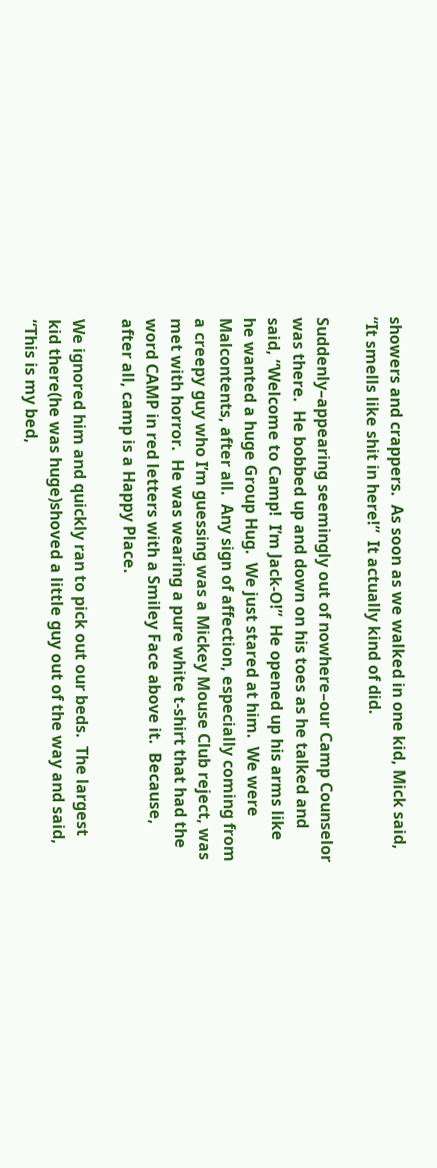showers and crappers.  As soon as we walked in one kid, Mick said, “It smells like shit in here!”  It actually kind of did.

Suddenly–appearing seemingly out of nowhere–our Camp Counselor was there.  He bobbed up and down on his toes as he talked and said, “Welcome to Camp!  I’m Jack-O!”  He opened up his arms like he wanted a huge Group Hug.  We just stared at him.  We were Malcontents, after all.  Any sign of affection, especially coming from a creepy guy who I’m guessing was a Mickey Mouse Club reject, was met with horror.  He was wearing a pure white t-shirt that had the word CAMP in red letters with a Smiley Face above it.  Because, after all, camp is a Happy Place.

We ignored him and quickly ran to pick out our beds.  The largest kid there(he was huge)shoved a little guy out of the way and said, “This is my bed,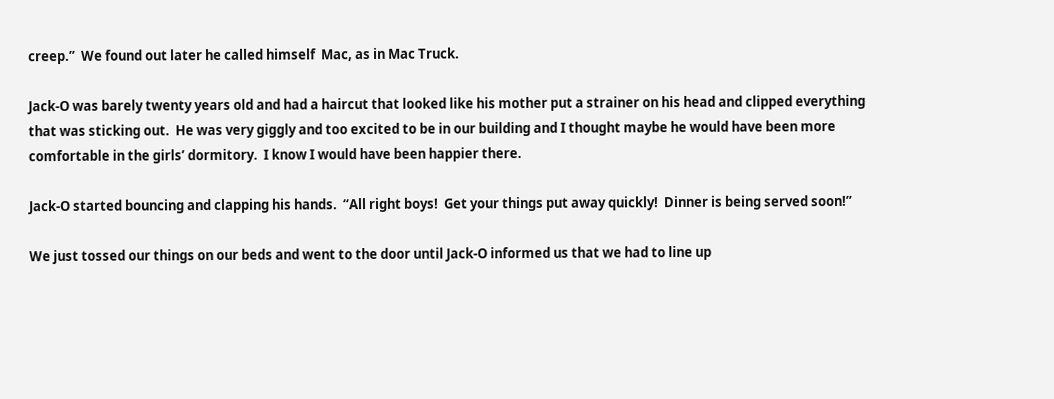creep.”  We found out later he called himself  Mac, as in Mac Truck.

Jack-O was barely twenty years old and had a haircut that looked like his mother put a strainer on his head and clipped everything that was sticking out.  He was very giggly and too excited to be in our building and I thought maybe he would have been more comfortable in the girls’ dormitory.  I know I would have been happier there.

Jack-O started bouncing and clapping his hands.  “All right boys!  Get your things put away quickly!  Dinner is being served soon!”

We just tossed our things on our beds and went to the door until Jack-O informed us that we had to line up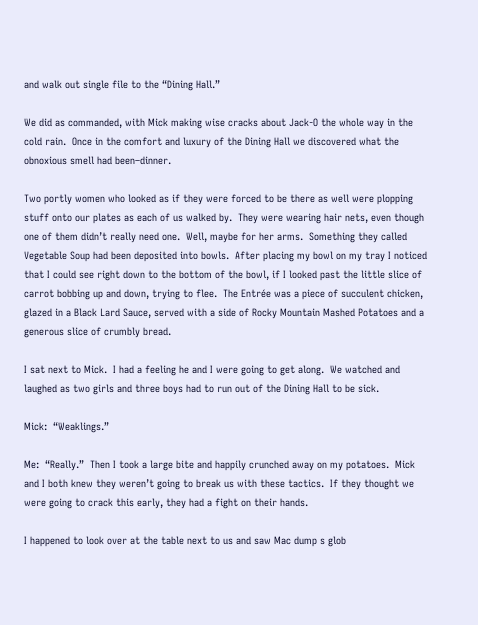and walk out single file to the “Dining Hall.”

We did as commanded, with Mick making wise cracks about Jack-O the whole way in the cold rain.  Once in the comfort and luxury of the Dining Hall we discovered what the obnoxious smell had been–dinner.

Two portly women who looked as if they were forced to be there as well were plopping stuff onto our plates as each of us walked by.  They were wearing hair nets, even though one of them didn’t really need one.  Well, maybe for her arms.  Something they called Vegetable Soup had been deposited into bowls.  After placing my bowl on my tray I noticed that I could see right down to the bottom of the bowl, if I looked past the little slice of carrot bobbing up and down, trying to flee.  The Entrée was a piece of succulent chicken, glazed in a Black Lard Sauce, served with a side of Rocky Mountain Mashed Potatoes and a generous slice of crumbly bread.

I sat next to Mick.  I had a feeling he and I were going to get along.  We watched and laughed as two girls and three boys had to run out of the Dining Hall to be sick.

Mick:  “Weaklings.”

Me:  “Really.”  Then I took a large bite and happily crunched away on my potatoes.  Mick and I both knew they weren’t going to break us with these tactics.  If they thought we were going to crack this early, they had a fight on their hands.

I happened to look over at the table next to us and saw Mac dump s glob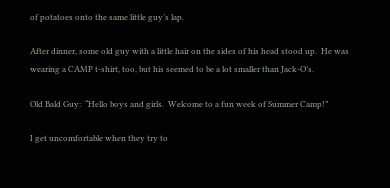of potatoes onto the same little guy’s lap.

After dinner, some old guy with a little hair on the sides of his head stood up.  He was wearing a CAMP t-shirt, too, but his seemed to be a lot smaller than Jack-O’s.

Old Bald Guy:  “Hello boys and girls.  Welcome to a fun week of Summer Camp!”

I get uncomfortable when they try to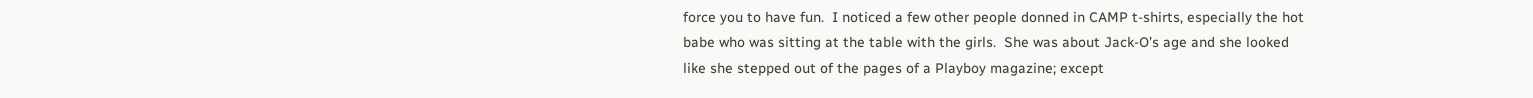force you to have fun.  I noticed a few other people donned in CAMP t-shirts, especially the hot babe who was sitting at the table with the girls.  She was about Jack-O’s age and she looked like she stepped out of the pages of a Playboy magazine; except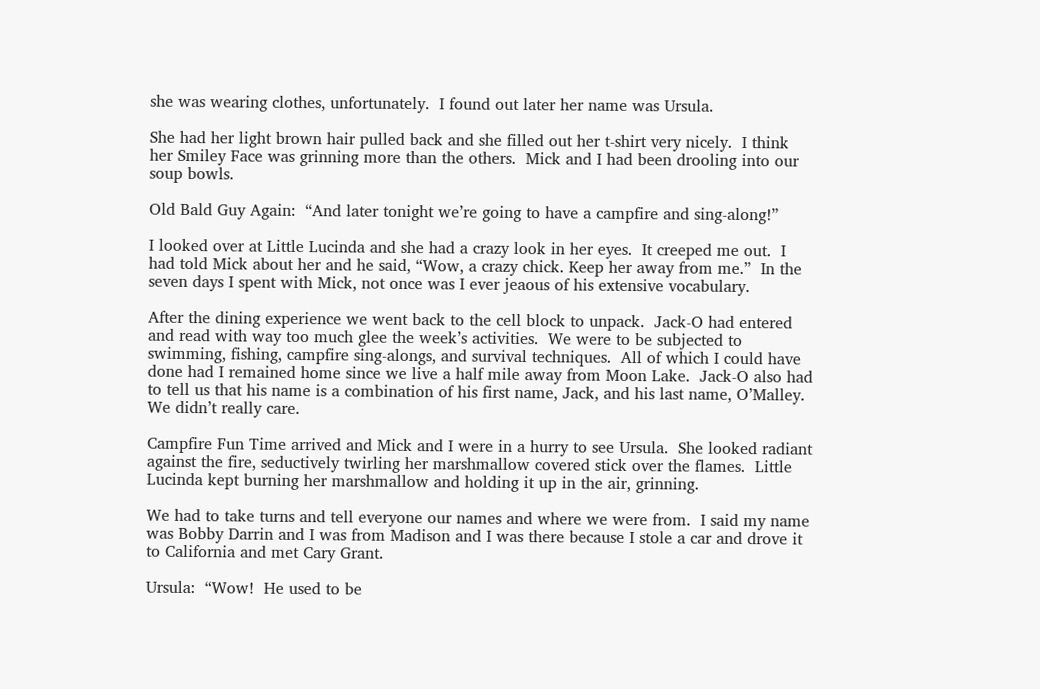she was wearing clothes, unfortunately.  I found out later her name was Ursula.

She had her light brown hair pulled back and she filled out her t-shirt very nicely.  I think her Smiley Face was grinning more than the others.  Mick and I had been drooling into our soup bowls.

Old Bald Guy Again:  “And later tonight we’re going to have a campfire and sing-along!”

I looked over at Little Lucinda and she had a crazy look in her eyes.  It creeped me out.  I had told Mick about her and he said, “Wow, a crazy chick. Keep her away from me.”  In the seven days I spent with Mick, not once was I ever jeaous of his extensive vocabulary.

After the dining experience we went back to the cell block to unpack.  Jack-O had entered and read with way too much glee the week’s activities.  We were to be subjected to swimming, fishing, campfire sing-alongs, and survival techniques.  All of which I could have done had I remained home since we live a half mile away from Moon Lake.  Jack-O also had to tell us that his name is a combination of his first name, Jack, and his last name, O’Malley.  We didn’t really care.

Campfire Fun Time arrived and Mick and I were in a hurry to see Ursula.  She looked radiant against the fire, seductively twirling her marshmallow covered stick over the flames.  Little Lucinda kept burning her marshmallow and holding it up in the air, grinning.

We had to take turns and tell everyone our names and where we were from.  I said my name was Bobby Darrin and I was from Madison and I was there because I stole a car and drove it to California and met Cary Grant.

Ursula:  “Wow!  He used to be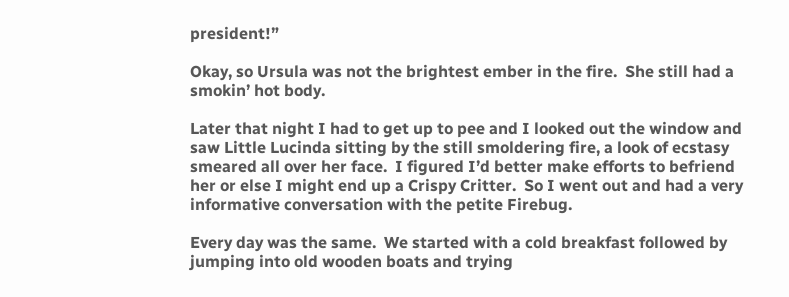president!”

Okay, so Ursula was not the brightest ember in the fire.  She still had a smokin’ hot body.

Later that night I had to get up to pee and I looked out the window and saw Little Lucinda sitting by the still smoldering fire, a look of ecstasy smeared all over her face.  I figured I’d better make efforts to befriend her or else I might end up a Crispy Critter.  So I went out and had a very informative conversation with the petite Firebug.

Every day was the same.  We started with a cold breakfast followed by jumping into old wooden boats and trying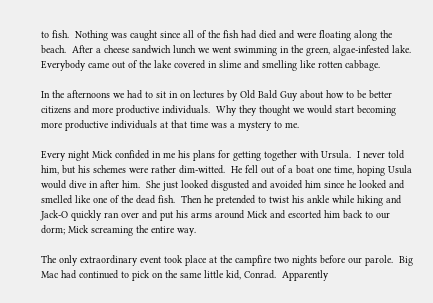to fish.  Nothing was caught since all of the fish had died and were floating along the beach.  After a cheese sandwich lunch we went swimming in the green, algae-infested lake.  Everybody came out of the lake covered in slime and smelling like rotten cabbage.

In the afternoons we had to sit in on lectures by Old Bald Guy about how to be better citizens and more productive individuals.  Why they thought we would start becoming more productive individuals at that time was a mystery to me.

Every night Mick confided in me his plans for getting together with Ursula.  I never told him, but his schemes were rather dim-witted.  He fell out of a boat one time, hoping Usula would dive in after him.  She just looked disgusted and avoided him since he looked and smelled like one of the dead fish.  Then he pretended to twist his ankle while hiking and Jack-O quickly ran over and put his arms around Mick and escorted him back to our dorm; Mick screaming the entire way.

The only extraordinary event took place at the campfire two nights before our parole.  Big Mac had continued to pick on the same little kid, Conrad.  Apparently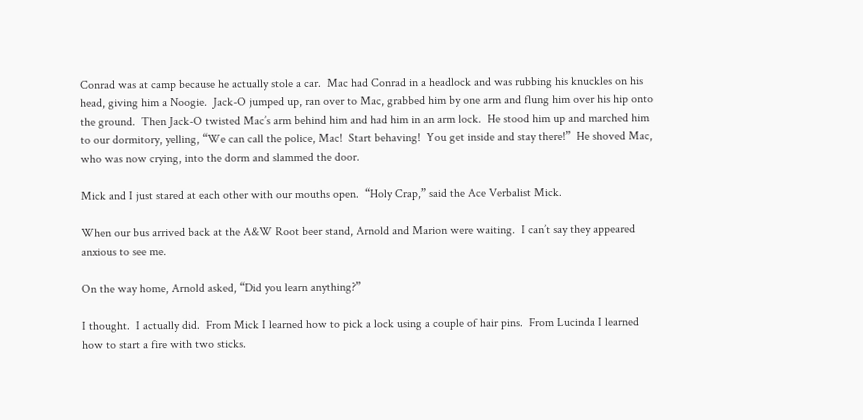Conrad was at camp because he actually stole a car.  Mac had Conrad in a headlock and was rubbing his knuckles on his head, giving him a Noogie.  Jack-O jumped up, ran over to Mac, grabbed him by one arm and flung him over his hip onto the ground.  Then Jack-O twisted Mac’s arm behind him and had him in an arm lock.  He stood him up and marched him to our dormitory, yelling, “We can call the police, Mac!  Start behaving!  You get inside and stay there!”  He shoved Mac, who was now crying, into the dorm and slammed the door.

Mick and I just stared at each other with our mouths open.  “Holy Crap,” said the Ace Verbalist Mick.

When our bus arrived back at the A&W Root beer stand, Arnold and Marion were waiting.  I can’t say they appeared anxious to see me.

On the way home, Arnold asked, “Did you learn anything?”

I thought.  I actually did.  From Mick I learned how to pick a lock using a couple of hair pins.  From Lucinda I learned how to start a fire with two sticks.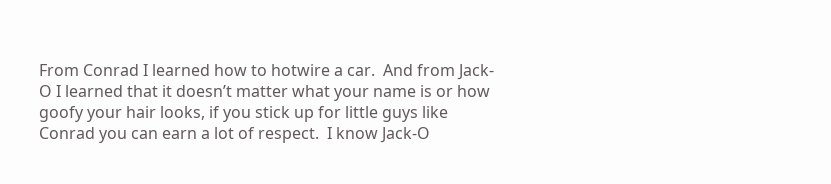From Conrad I learned how to hotwire a car.  And from Jack-O I learned that it doesn’t matter what your name is or how goofy your hair looks, if you stick up for little guys like Conrad you can earn a lot of respect.  I know Jack-O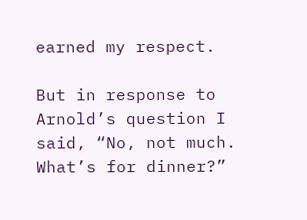earned my respect.

But in response to Arnold’s question I said, “No, not much.  What’s for dinner?”